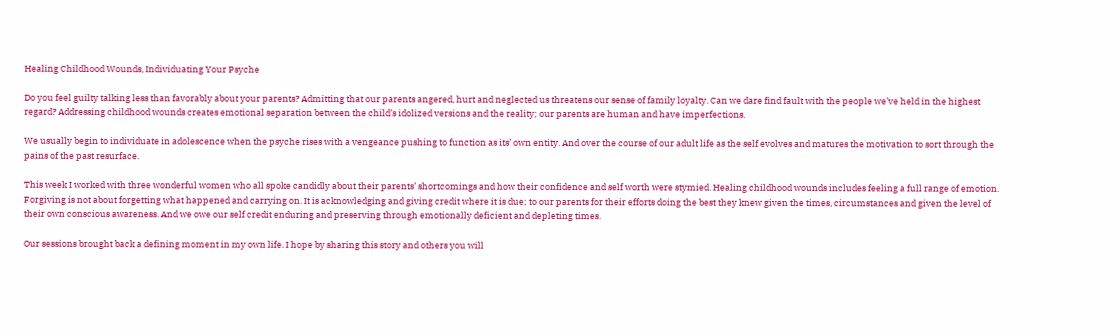Healing Childhood Wounds, Individuating Your Psyche

Do you feel guilty talking less than favorably about your parents? Admitting that our parents angered, hurt and neglected us threatens our sense of family loyalty. Can we dare find fault with the people we’ve held in the highest regard? Addressing childhood wounds creates emotional separation between the child’s idolized versions and the reality; our parents are human and have imperfections.

We usually begin to individuate in adolescence when the psyche rises with a vengeance pushing to function as its’ own entity. And over the course of our adult life as the self evolves and matures the motivation to sort through the pains of the past resurface.

This week I worked with three wonderful women who all spoke candidly about their parents’ shortcomings and how their confidence and self worth were stymied. Healing childhood wounds includes feeling a full range of emotion. Forgiving is not about forgetting what happened and carrying on. It is acknowledging and giving credit where it is due; to our parents for their efforts doing the best they knew given the times, circumstances and given the level of their own conscious awareness. And we owe our self credit enduring and preserving through emotionally deficient and depleting times.

Our sessions brought back a defining moment in my own life. I hope by sharing this story and others you will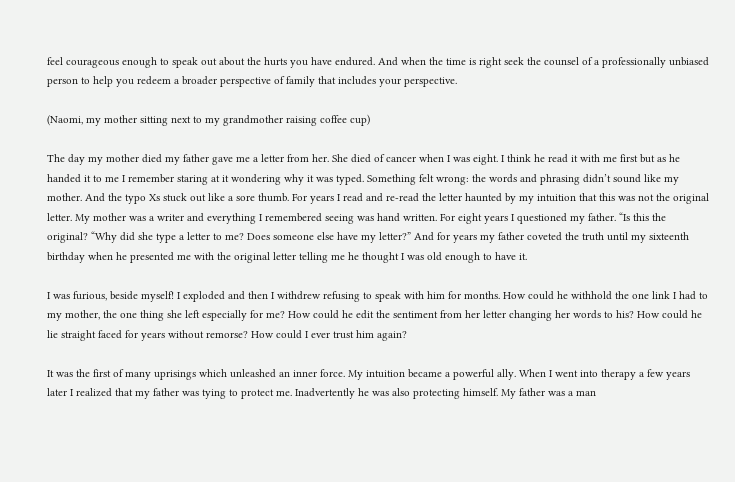feel courageous enough to speak out about the hurts you have endured. And when the time is right seek the counsel of a professionally unbiased person to help you redeem a broader perspective of family that includes your perspective.

(Naomi, my mother sitting next to my grandmother raising coffee cup)

The day my mother died my father gave me a letter from her. She died of cancer when I was eight. I think he read it with me first but as he handed it to me I remember staring at it wondering why it was typed. Something felt wrong: the words and phrasing didn’t sound like my mother. And the typo Xs stuck out like a sore thumb. For years I read and re-read the letter haunted by my intuition that this was not the original letter. My mother was a writer and everything I remembered seeing was hand written. For eight years I questioned my father. “Is this the original? “Why did she type a letter to me? Does someone else have my letter?” And for years my father coveted the truth until my sixteenth birthday when he presented me with the original letter telling me he thought I was old enough to have it.

I was furious, beside myself! I exploded and then I withdrew refusing to speak with him for months. How could he withhold the one link I had to my mother, the one thing she left especially for me? How could he edit the sentiment from her letter changing her words to his? How could he lie straight faced for years without remorse? How could I ever trust him again?

It was the first of many uprisings which unleashed an inner force. My intuition became a powerful ally. When I went into therapy a few years later I realized that my father was tying to protect me. Inadvertently he was also protecting himself. My father was a man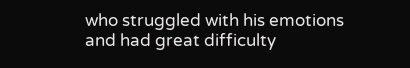who struggled with his emotions and had great difficulty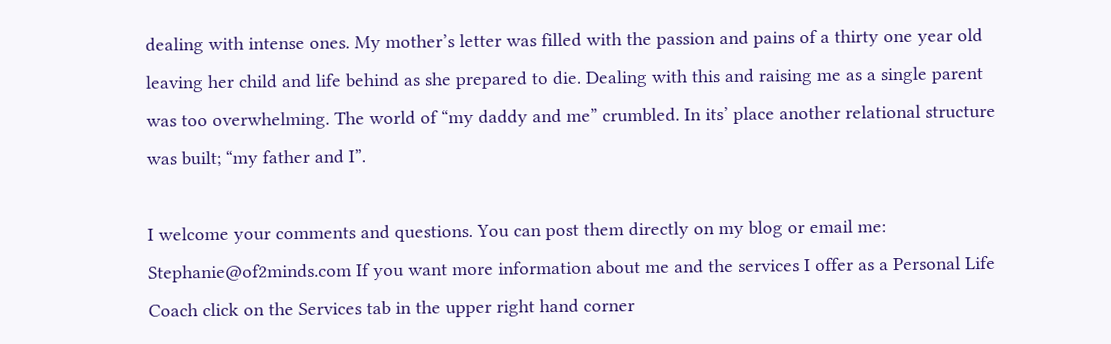dealing with intense ones. My mother’s letter was filled with the passion and pains of a thirty one year old leaving her child and life behind as she prepared to die. Dealing with this and raising me as a single parent was too overwhelming. The world of “my daddy and me” crumbled. In its’ place another relational structure was built; “my father and I”.

I welcome your comments and questions. You can post them directly on my blog or email me: Stephanie@of2minds.com If you want more information about me and the services I offer as a Personal Life Coach click on the Services tab in the upper right hand corner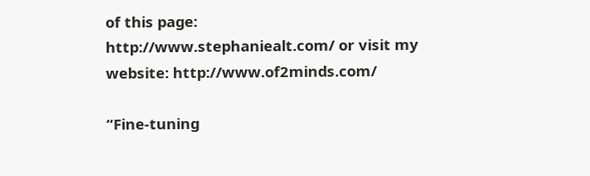of this page: http://www.stephaniealt.com/ or visit my website: http://www.of2minds.com/

“Fine-tuning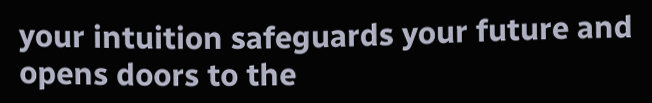your intuition safeguards your future and opens doors to the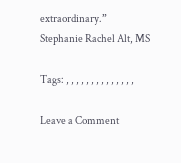extraordinary.”                      Stephanie Rachel Alt, MS

Tags: , , , , , , , , , , , , , ,

Leave a Comment